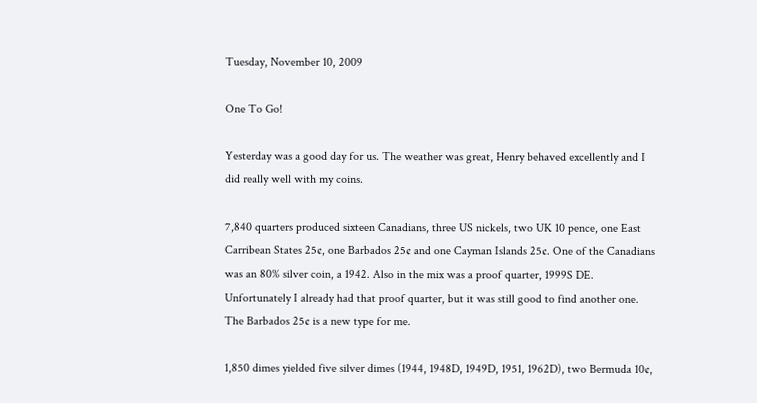Tuesday, November 10, 2009

One To Go!

Yesterday was a good day for us. The weather was great, Henry behaved excellently and I did really well with my coins.

7,840 quarters produced sixteen Canadians, three US nickels, two UK 10 pence, one East Carribean States 25¢, one Barbados 25¢ and one Cayman Islands 25¢. One of the Canadians was an 80% silver coin, a 1942. Also in the mix was a proof quarter, 1999S DE. Unfortunately I already had that proof quarter, but it was still good to find another one. The Barbados 25¢ is a new type for me.

1,850 dimes yielded five silver dimes (1944, 1948D, 1949D, 1951, 1962D), two Bermuda 10¢,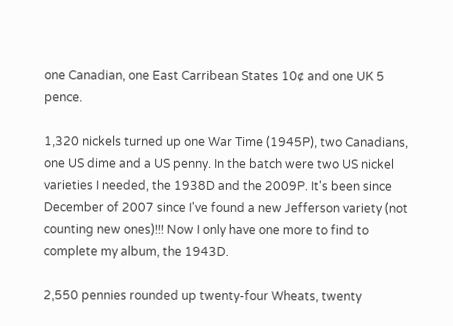one Canadian, one East Carribean States 10¢ and one UK 5 pence.

1,320 nickels turned up one War Time (1945P), two Canadians, one US dime and a US penny. In the batch were two US nickel varieties I needed, the 1938D and the 2009P. It's been since December of 2007 since I've found a new Jefferson variety (not counting new ones)!!! Now I only have one more to find to complete my album, the 1943D.

2,550 pennies rounded up twenty-four Wheats, twenty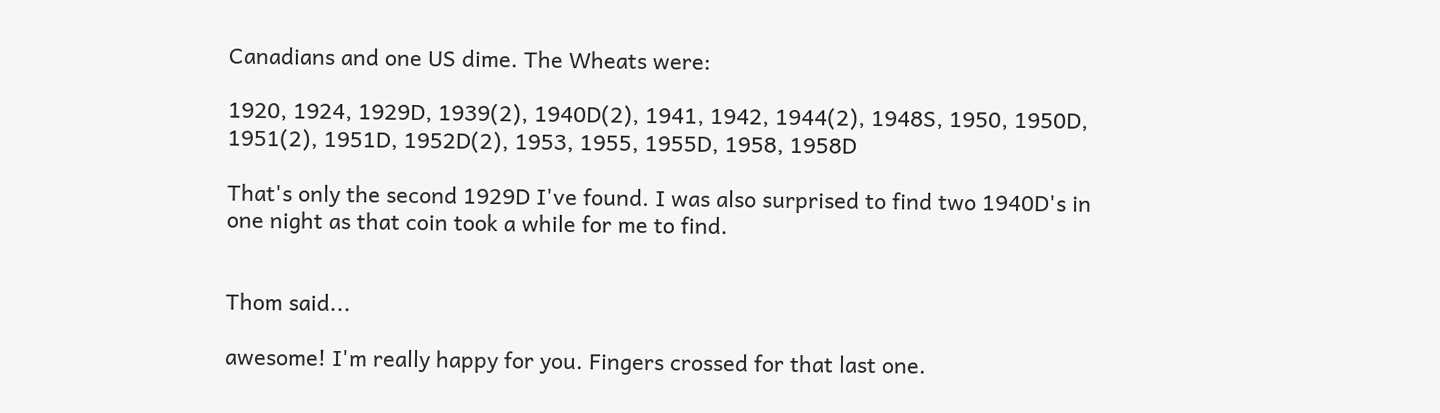Canadians and one US dime. The Wheats were:

1920, 1924, 1929D, 1939(2), 1940D(2), 1941, 1942, 1944(2), 1948S, 1950, 1950D, 1951(2), 1951D, 1952D(2), 1953, 1955, 1955D, 1958, 1958D

That's only the second 1929D I've found. I was also surprised to find two 1940D's in one night as that coin took a while for me to find.


Thom said...

awesome! I'm really happy for you. Fingers crossed for that last one.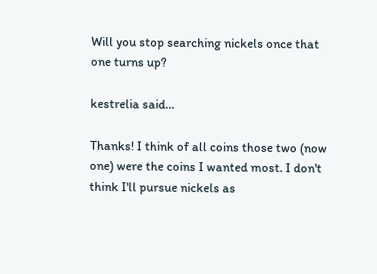Will you stop searching nickels once that one turns up?

kestrelia said...

Thanks! I think of all coins those two (now one) were the coins I wanted most. I don't think I'll pursue nickels as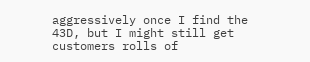aggressively once I find the 43D, but I might still get customers rolls of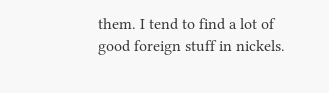them. I tend to find a lot of good foreign stuff in nickels.